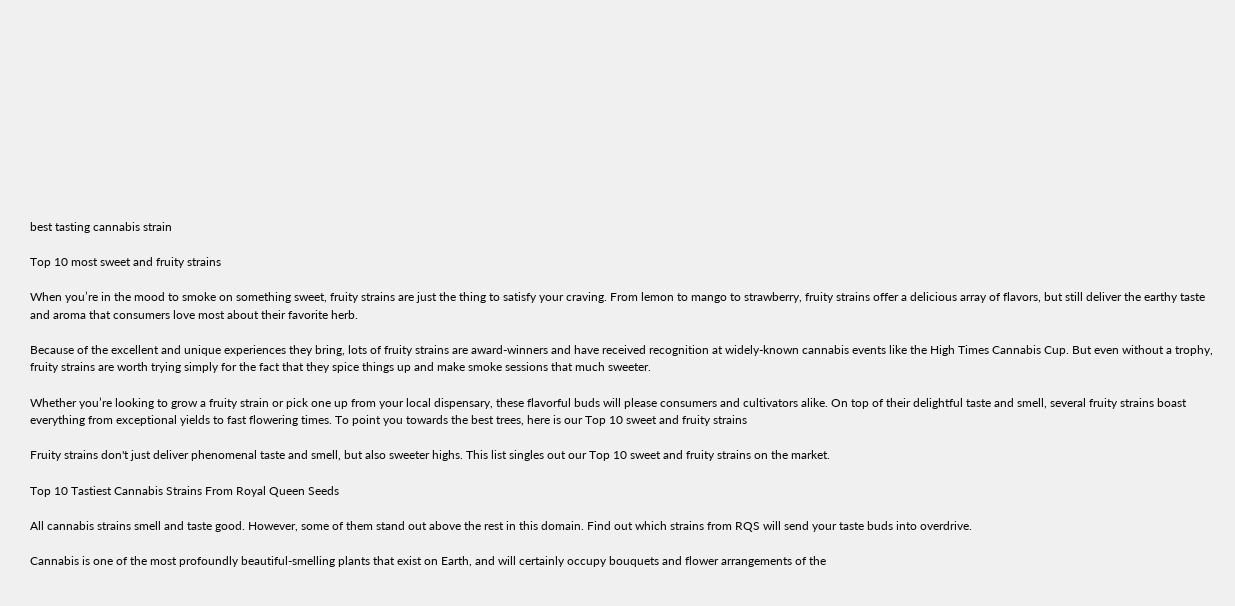best tasting cannabis strain

Top 10 most sweet and fruity strains

When you’re in the mood to smoke on something sweet, fruity strains are just the thing to satisfy your craving. From lemon to mango to strawberry, fruity strains offer a delicious array of flavors, but still deliver the earthy taste and aroma that consumers love most about their favorite herb.

Because of the excellent and unique experiences they bring, lots of fruity strains are award-winners and have received recognition at widely-known cannabis events like the High Times Cannabis Cup. But even without a trophy, fruity strains are worth trying simply for the fact that they spice things up and make smoke sessions that much sweeter.

Whether you’re looking to grow a fruity strain or pick one up from your local dispensary, these flavorful buds will please consumers and cultivators alike. On top of their delightful taste and smell, several fruity strains boast everything from exceptional yields to fast flowering times. To point you towards the best trees, here is our Top 10 sweet and fruity strains

Fruity strains don't just deliver phenomenal taste and smell, but also sweeter highs. This list singles out our Top 10 sweet and fruity strains on the market.

Top 10 Tastiest Cannabis Strains From Royal Queen Seeds

All cannabis strains smell and taste good. However, some of them stand out above the rest in this domain. Find out which strains from RQS will send your taste buds into overdrive.

Cannabis is one of the most profoundly beautiful-smelling plants that exist on Earth, and will certainly occupy bouquets and flower arrangements of the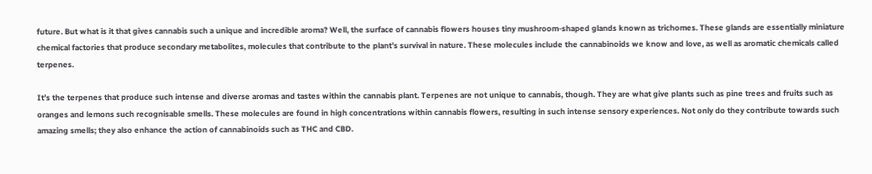future. But what is it that gives cannabis such a unique and incredible aroma? Well, the surface of cannabis flowers houses tiny mushroom-shaped glands known as trichomes. These glands are essentially miniature chemical factories that produce secondary metabolites, molecules that contribute to the plant’s survival in nature. These molecules include the cannabinoids we know and love, as well as aromatic chemicals called terpenes.

It’s the terpenes that produce such intense and diverse aromas and tastes within the cannabis plant. Terpenes are not unique to cannabis, though. They are what give plants such as pine trees and fruits such as oranges and lemons such recognisable smells. These molecules are found in high concentrations within cannabis flowers, resulting in such intense sensory experiences. Not only do they contribute towards such amazing smells; they also enhance the action of cannabinoids such as THC and CBD.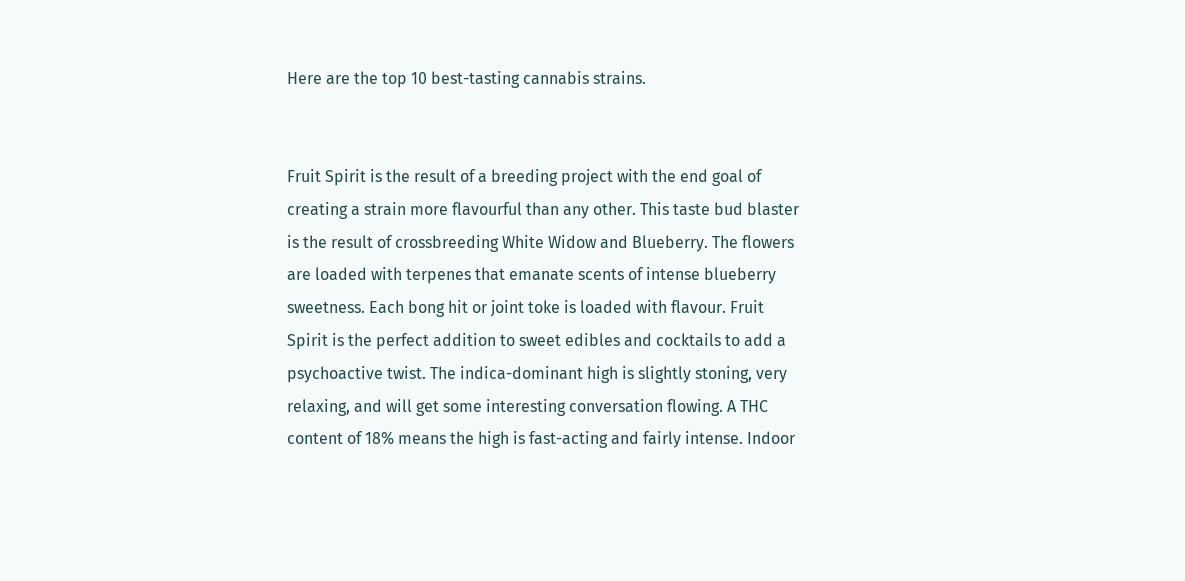Here are the top 10 best-tasting cannabis strains.


Fruit Spirit is the result of a breeding project with the end goal of creating a strain more flavourful than any other. This taste bud blaster is the result of crossbreeding White Widow and Blueberry. The flowers are loaded with terpenes that emanate scents of intense blueberry sweetness. Each bong hit or joint toke is loaded with flavour. Fruit Spirit is the perfect addition to sweet edibles and cocktails to add a psychoactive twist. The indica-dominant high is slightly stoning, very relaxing, and will get some interesting conversation flowing. A THC content of 18% means the high is fast-acting and fairly intense. Indoor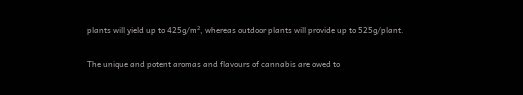plants will yield up to 425g/m², whereas outdoor plants will provide up to 525g/plant.

The unique and potent aromas and flavours of cannabis are owed to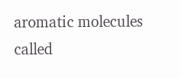aromatic molecules called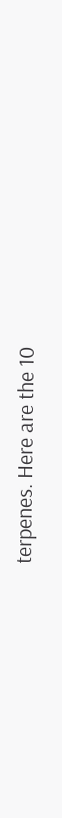terpenes. Here are the 10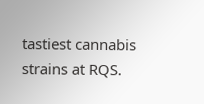tastiest cannabis strains at RQS.